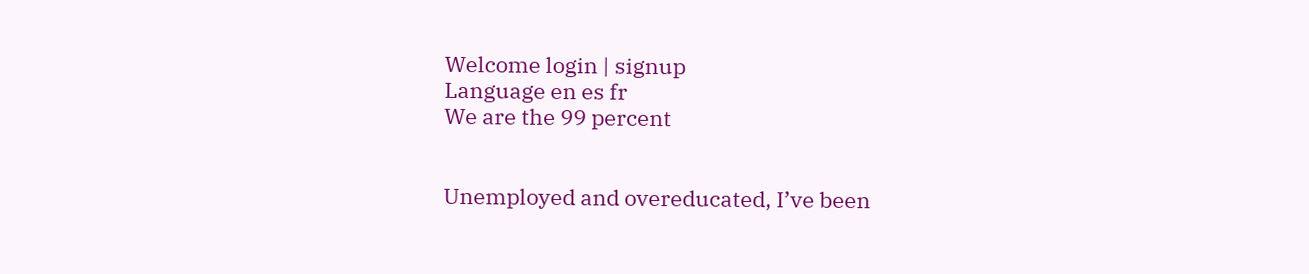Welcome login | signup
Language en es fr
We are the 99 percent


Unemployed and overeducated, I’ve been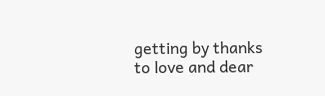getting by thanks to love and dear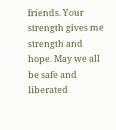friends. Your strength gives me strength and hope. May we all be safe and liberated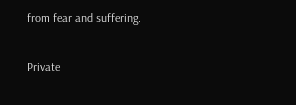from fear and suffering.

Private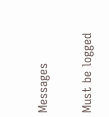Messages

Must be logged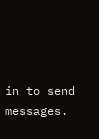in to send messages.